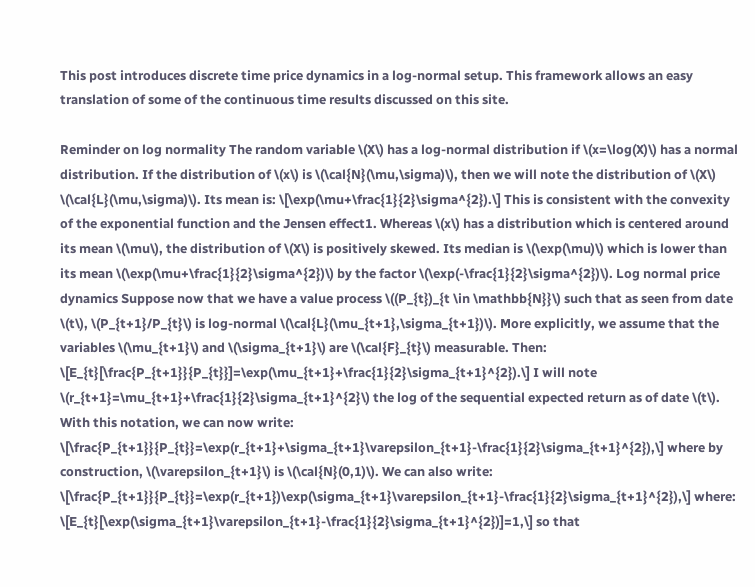This post introduces discrete time price dynamics in a log-normal setup. This framework allows an easy translation of some of the continuous time results discussed on this site.

Reminder on log normality The random variable \(X\) has a log-normal distribution if \(x=\log(X)\) has a normal distribution. If the distribution of \(x\) is \(\cal{N}(\mu,\sigma)\), then we will note the distribution of \(X\) \(\cal{L}(\mu,\sigma)\). Its mean is: \[\exp(\mu+\frac{1}{2}\sigma^{2}).\] This is consistent with the convexity of the exponential function and the Jensen effect1. Whereas \(x\) has a distribution which is centered around its mean \(\mu\), the distribution of \(X\) is positively skewed. Its median is \(\exp(\mu)\) which is lower than its mean \(\exp(\mu+\frac{1}{2}\sigma^{2})\) by the factor \(\exp(-\frac{1}{2}\sigma^{2})\). Log normal price dynamics Suppose now that we have a value process \((P_{t})_{t \in \mathbb{N}}\) such that as seen from date \(t\), \(P_{t+1}/P_{t}\) is log-normal \(\cal{L}(\mu_{t+1},\sigma_{t+1})\). More explicitly, we assume that the variables \(\mu_{t+1}\) and \(\sigma_{t+1}\) are \(\cal{F}_{t}\) measurable. Then: \[E_{t}[\frac{P_{t+1}}{P_{t}}]=\exp(\mu_{t+1}+\frac{1}{2}\sigma_{t+1}^{2}).\] I will note \(r_{t+1}=\mu_{t+1}+\frac{1}{2}\sigma_{t+1}^{2}\) the log of the sequential expected return as of date \(t\). With this notation, we can now write: \[\frac{P_{t+1}}{P_{t}}=\exp(r_{t+1}+\sigma_{t+1}\varepsilon_{t+1}-\frac{1}{2}\sigma_{t+1}^{2}),\] where by construction, \(\varepsilon_{t+1}\) is \(\cal{N}(0,1)\). We can also write: \[\frac{P_{t+1}}{P_{t}}=\exp(r_{t+1})\exp(\sigma_{t+1}\varepsilon_{t+1}-\frac{1}{2}\sigma_{t+1}^{2}),\] where: \[E_{t}[\exp(\sigma_{t+1}\varepsilon_{t+1}-\frac{1}{2}\sigma_{t+1}^{2})]=1,\] so that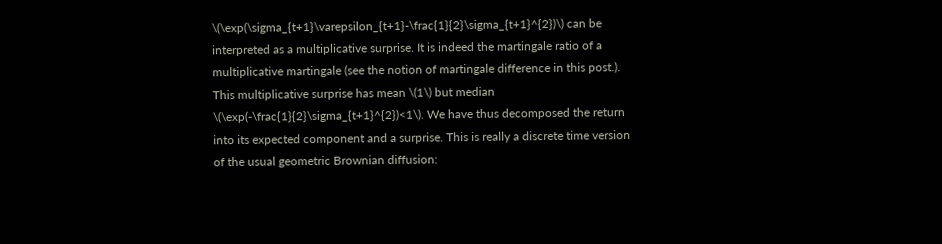\(\exp(\sigma_{t+1}\varepsilon_{t+1}-\frac{1}{2}\sigma_{t+1}^{2})\) can be interpreted as a multiplicative surprise. It is indeed the martingale ratio of a multiplicative martingale (see the notion of martingale difference in this post.). This multiplicative surprise has mean \(1\) but median \(\exp(-\frac{1}{2}\sigma_{t+1}^{2})<1\). We have thus decomposed the return into its expected component and a surprise. This is really a discrete time version of the usual geometric Brownian diffusion: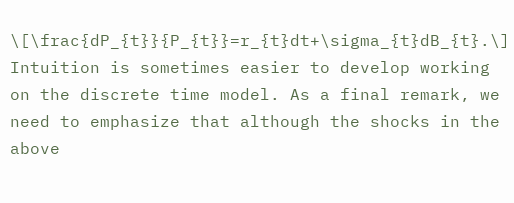\[\frac{dP_{t}}{P_{t}}=r_{t}dt+\sigma_{t}dB_{t}.\] Intuition is sometimes easier to develop working on the discrete time model. As a final remark, we need to emphasize that although the shocks in the above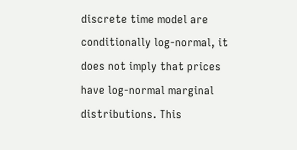discrete time model are conditionally log-normal, it does not imply that prices have log-normal marginal distributions. This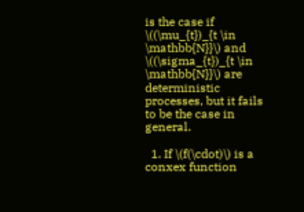is the case if \((\mu_{t})_{t \in \mathbb{N}}\) and \((\sigma_{t})_{t \in \mathbb{N}}\) are deterministic processes, but it fails to be the case in general.

  1. If \(f(\cdot)\) is a conxex function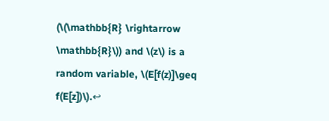(\(\mathbb{R} \rightarrow \mathbb{R}\)) and \(z\) is a random variable, \(E[f(z)]\geq f(E[z])\).↩